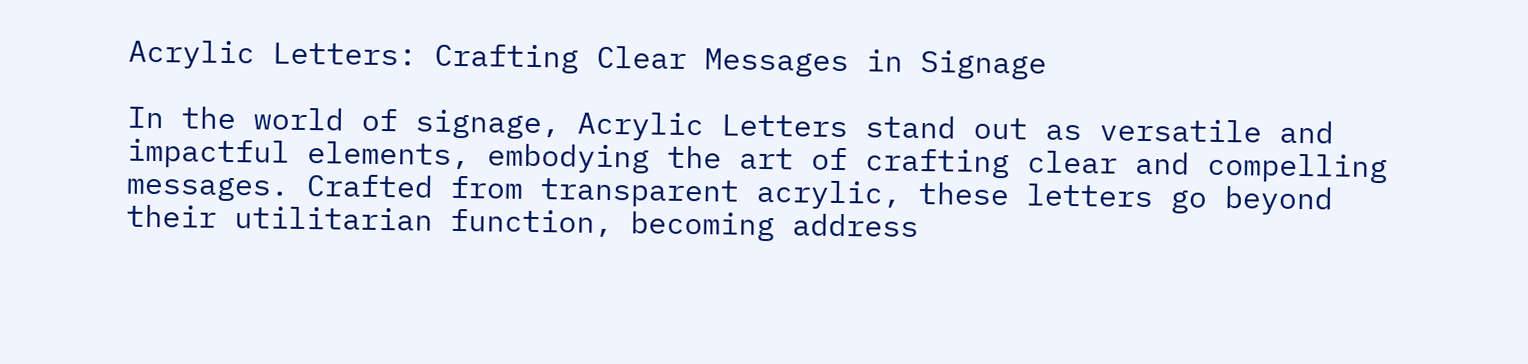Acrylic Letters: Crafting Clear Messages in Signage

In the world of signage, Acrylic Letters stand out as versatile and impactful elements, embodying the art of crafting clear and compelling messages. Crafted from transparent acrylic, these letters go beyond their utilitarian function, becoming address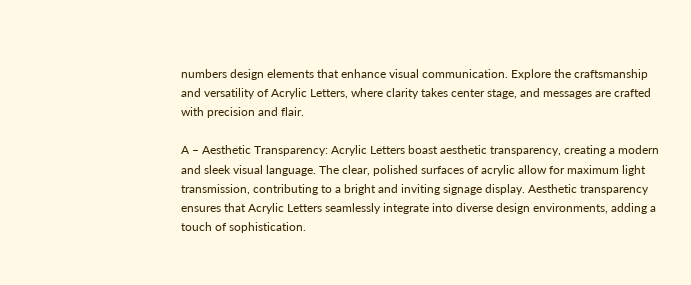numbers design elements that enhance visual communication. Explore the craftsmanship and versatility of Acrylic Letters, where clarity takes center stage, and messages are crafted with precision and flair.

A – Aesthetic Transparency: Acrylic Letters boast aesthetic transparency, creating a modern and sleek visual language. The clear, polished surfaces of acrylic allow for maximum light transmission, contributing to a bright and inviting signage display. Aesthetic transparency ensures that Acrylic Letters seamlessly integrate into diverse design environments, adding a touch of sophistication.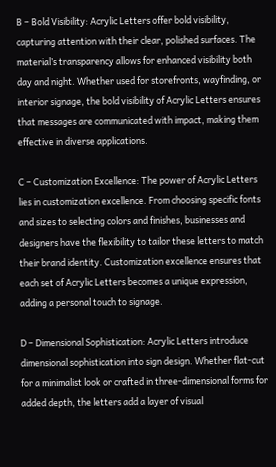B – Bold Visibility: Acrylic Letters offer bold visibility, capturing attention with their clear, polished surfaces. The material’s transparency allows for enhanced visibility both day and night. Whether used for storefronts, wayfinding, or interior signage, the bold visibility of Acrylic Letters ensures that messages are communicated with impact, making them effective in diverse applications.

C – Customization Excellence: The power of Acrylic Letters lies in customization excellence. From choosing specific fonts and sizes to selecting colors and finishes, businesses and designers have the flexibility to tailor these letters to match their brand identity. Customization excellence ensures that each set of Acrylic Letters becomes a unique expression, adding a personal touch to signage.

D – Dimensional Sophistication: Acrylic Letters introduce dimensional sophistication into sign design. Whether flat-cut for a minimalist look or crafted in three-dimensional forms for added depth, the letters add a layer of visual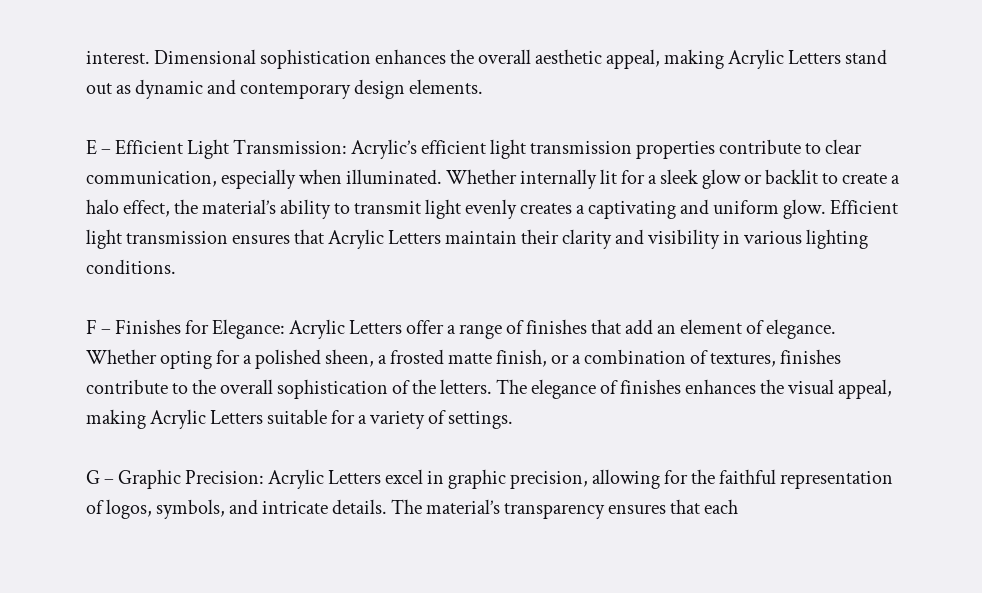interest. Dimensional sophistication enhances the overall aesthetic appeal, making Acrylic Letters stand out as dynamic and contemporary design elements.

E – Efficient Light Transmission: Acrylic’s efficient light transmission properties contribute to clear communication, especially when illuminated. Whether internally lit for a sleek glow or backlit to create a halo effect, the material’s ability to transmit light evenly creates a captivating and uniform glow. Efficient light transmission ensures that Acrylic Letters maintain their clarity and visibility in various lighting conditions.

F – Finishes for Elegance: Acrylic Letters offer a range of finishes that add an element of elegance. Whether opting for a polished sheen, a frosted matte finish, or a combination of textures, finishes contribute to the overall sophistication of the letters. The elegance of finishes enhances the visual appeal, making Acrylic Letters suitable for a variety of settings.

G – Graphic Precision: Acrylic Letters excel in graphic precision, allowing for the faithful representation of logos, symbols, and intricate details. The material’s transparency ensures that each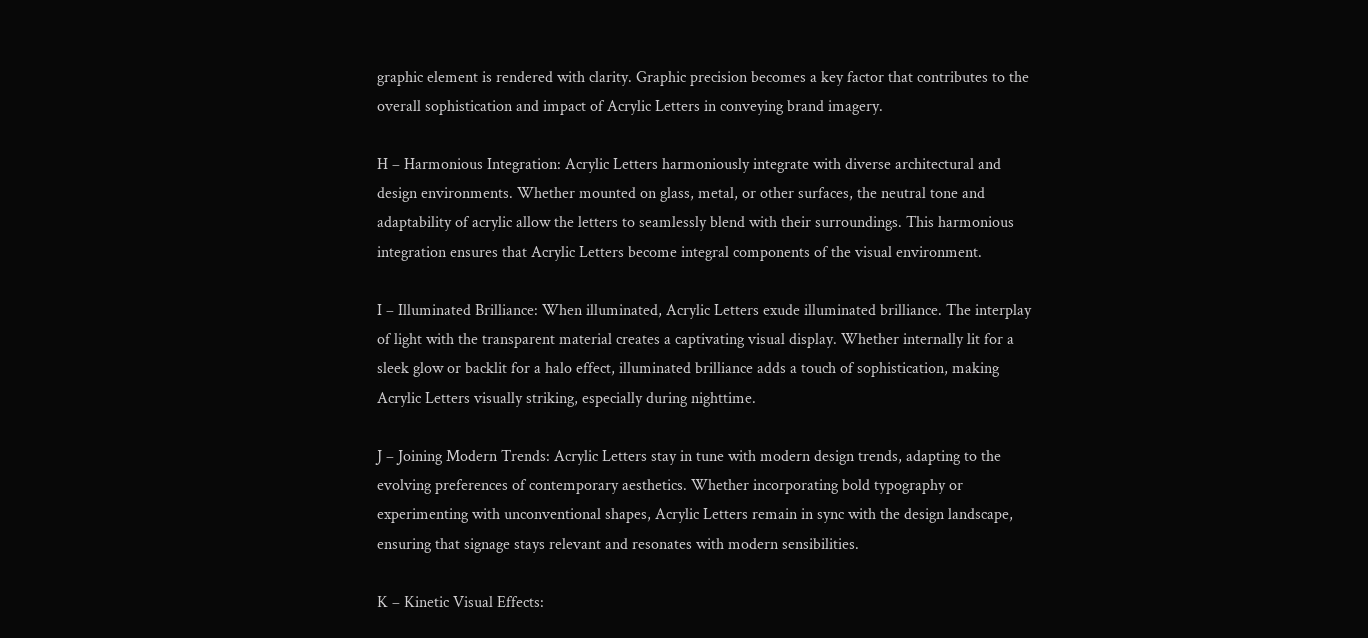graphic element is rendered with clarity. Graphic precision becomes a key factor that contributes to the overall sophistication and impact of Acrylic Letters in conveying brand imagery.

H – Harmonious Integration: Acrylic Letters harmoniously integrate with diverse architectural and design environments. Whether mounted on glass, metal, or other surfaces, the neutral tone and adaptability of acrylic allow the letters to seamlessly blend with their surroundings. This harmonious integration ensures that Acrylic Letters become integral components of the visual environment.

I – Illuminated Brilliance: When illuminated, Acrylic Letters exude illuminated brilliance. The interplay of light with the transparent material creates a captivating visual display. Whether internally lit for a sleek glow or backlit for a halo effect, illuminated brilliance adds a touch of sophistication, making Acrylic Letters visually striking, especially during nighttime.

J – Joining Modern Trends: Acrylic Letters stay in tune with modern design trends, adapting to the evolving preferences of contemporary aesthetics. Whether incorporating bold typography or experimenting with unconventional shapes, Acrylic Letters remain in sync with the design landscape, ensuring that signage stays relevant and resonates with modern sensibilities.

K – Kinetic Visual Effects: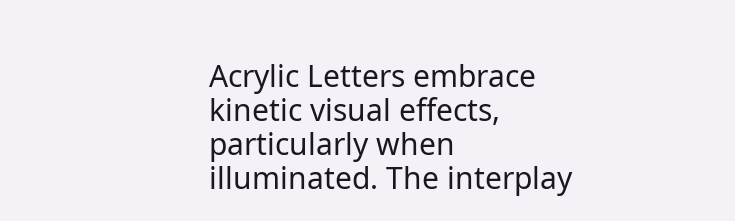Acrylic Letters embrace kinetic visual effects, particularly when illuminated. The interplay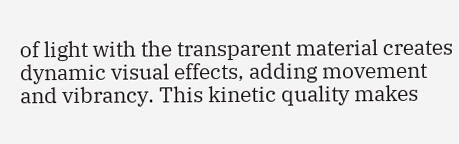of light with the transparent material creates dynamic visual effects, adding movement and vibrancy. This kinetic quality makes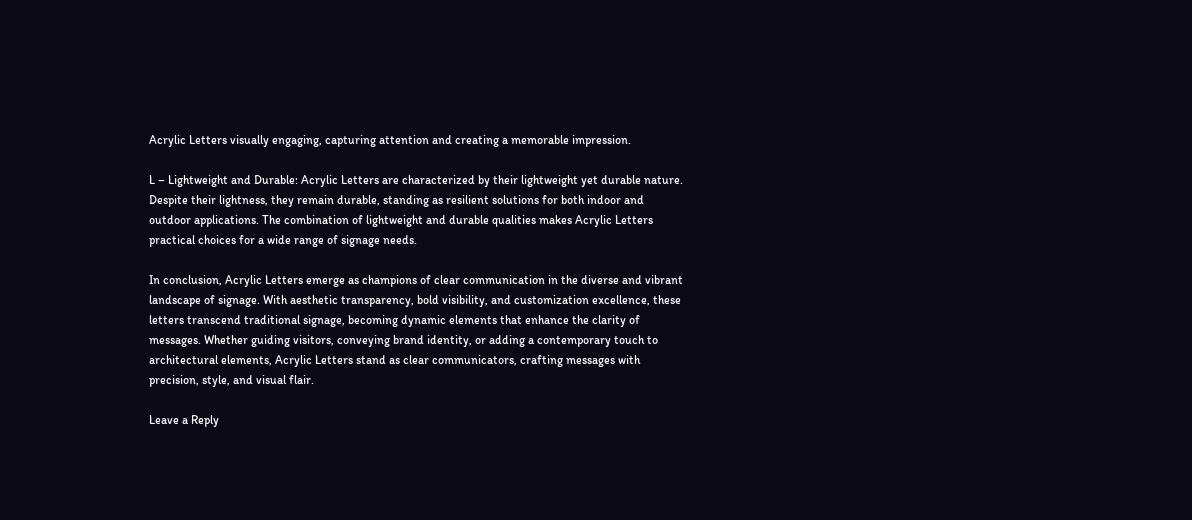Acrylic Letters visually engaging, capturing attention and creating a memorable impression.

L – Lightweight and Durable: Acrylic Letters are characterized by their lightweight yet durable nature. Despite their lightness, they remain durable, standing as resilient solutions for both indoor and outdoor applications. The combination of lightweight and durable qualities makes Acrylic Letters practical choices for a wide range of signage needs.

In conclusion, Acrylic Letters emerge as champions of clear communication in the diverse and vibrant landscape of signage. With aesthetic transparency, bold visibility, and customization excellence, these letters transcend traditional signage, becoming dynamic elements that enhance the clarity of messages. Whether guiding visitors, conveying brand identity, or adding a contemporary touch to architectural elements, Acrylic Letters stand as clear communicators, crafting messages with precision, style, and visual flair.

Leave a Reply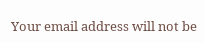Your email address will not be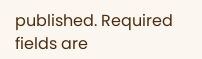published. Required fields are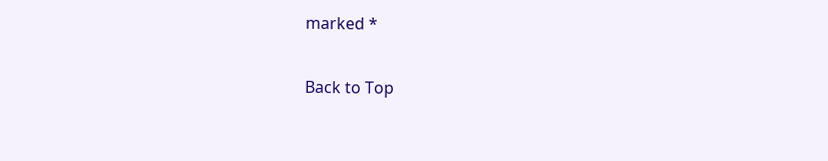marked *

Back to Top